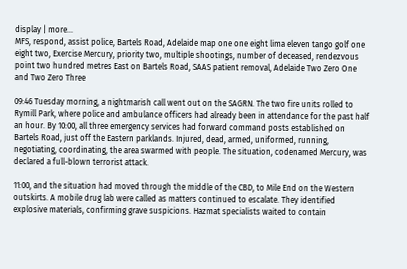display | more...
MFS, respond, assist police, Bartels Road, Adelaide map one one eight lima eleven tango golf one eight two, Exercise Mercury, priority two, multiple shootings, number of deceased, rendezvous point two hundred metres East on Bartels Road, SAAS patient removal, Adelaide Two Zero One and Two Zero Three

09:46 Tuesday morning, a nightmarish call went out on the SAGRN. The two fire units rolled to Rymill Park, where police and ambulance officers had already been in attendance for the past half an hour. By 10:00, all three emergency services had forward command posts established on Bartels Road, just off the Eastern parklands. Injured, dead, armed, uniformed, running, negotiating, coordinating, the area swarmed with people. The situation, codenamed Mercury, was declared a full-blown terrorist attack.

11:00, and the situation had moved through the middle of the CBD, to Mile End on the Western outskirts. A mobile drug lab were called as matters continued to escalate. They identified explosive materials, confirming grave suspicions. Hazmat specialists waited to contain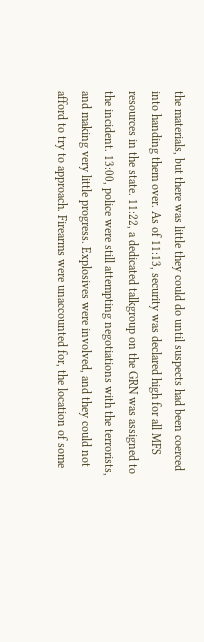the materials, but there was little they could do until suspects had been coerced into handing them over. As of 11:13, security was declared high for all MFS resources in the state. 11:22, a dedicated talkgroup on the GRN was assigned to the incident. 13:00, police were still attempting negotiations with the terrorists, and making very little progress. Explosives were involved, and they could not afford to try to approach. Firearms were unaccounted for, the location of some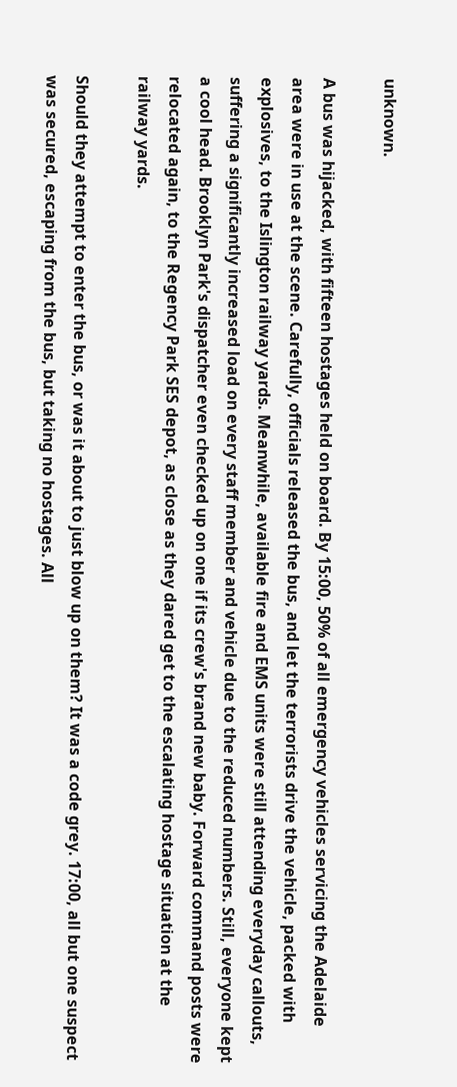unknown.

A bus was hijacked, with fifteen hostages held on board. By 15:00, 50% of all emergency vehicles servicing the Adelaide area were in use at the scene. Carefully, officials released the bus, and let the terrorists drive the vehicle, packed with explosives, to the Islington railway yards. Meanwhile, available fire and EMS units were still attending everyday callouts, suffering a significantly increased load on every staff member and vehicle due to the reduced numbers. Still, everyone kept a cool head. Brooklyn Park's dispatcher even checked up on one if its crew's brand new baby. Forward command posts were relocated again, to the Regency Park SES depot, as close as they dared get to the escalating hostage situation at the railway yards.

Should they attempt to enter the bus, or was it about to just blow up on them? It was a code grey. 17:00, all but one suspect was secured, escaping from the bus, but taking no hostages. All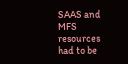SAAS and MFS resources had to be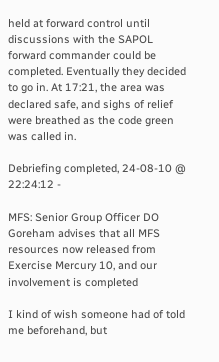held at forward control until discussions with the SAPOL forward commander could be completed. Eventually they decided to go in. At 17:21, the area was declared safe, and sighs of relief were breathed as the code green was called in.

Debriefing completed, 24-08-10 @ 22:24:12 -

MFS: Senior Group Officer DO Goreham advises that all MFS resources now released from Exercise Mercury 10, and our involvement is completed

I kind of wish someone had of told me beforehand, but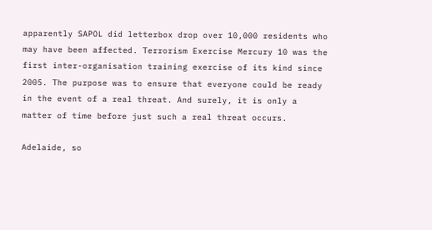apparently SAPOL did letterbox drop over 10,000 residents who may have been affected. Terrorism Exercise Mercury 10 was the first inter-organisation training exercise of its kind since 2005. The purpose was to ensure that everyone could be ready in the event of a real threat. And surely, it is only a matter of time before just such a real threat occurs.

Adelaide, so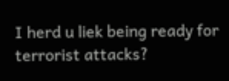I herd u liek being ready for terrorist attacks?